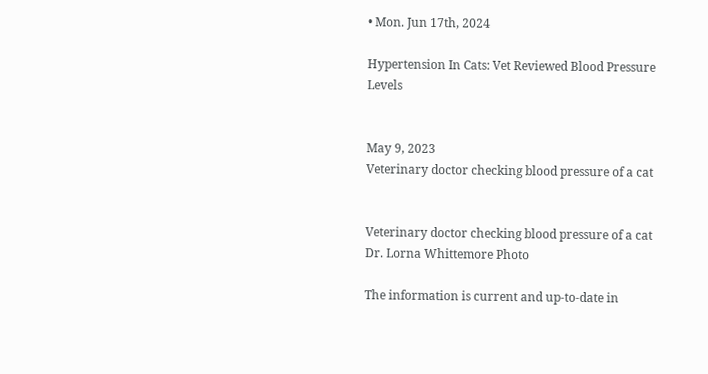• Mon. Jun 17th, 2024

Hypertension In Cats: Vet Reviewed Blood Pressure Levels


May 9, 2023
Veterinary doctor checking blood pressure of a cat


Veterinary doctor checking blood pressure of a cat
Dr. Lorna Whittemore Photo

The information is current and up-to-date in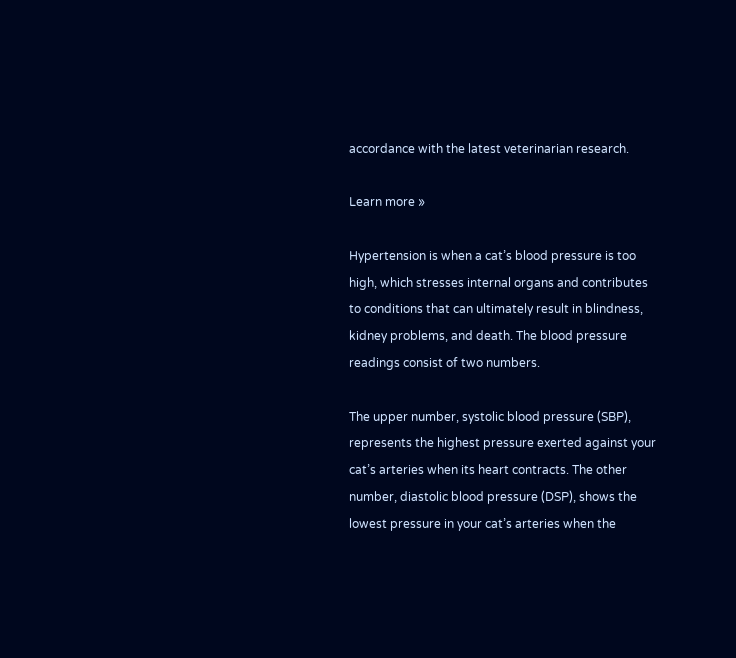accordance with the latest veterinarian research.

Learn more »

Hypertension is when a cat’s blood pressure is too high, which stresses internal organs and contributes to conditions that can ultimately result in blindness, kidney problems, and death. The blood pressure readings consist of two numbers.

The upper number, systolic blood pressure (SBP), represents the highest pressure exerted against your cat’s arteries when its heart contracts. The other number, diastolic blood pressure (DSP), shows the lowest pressure in your cat’s arteries when the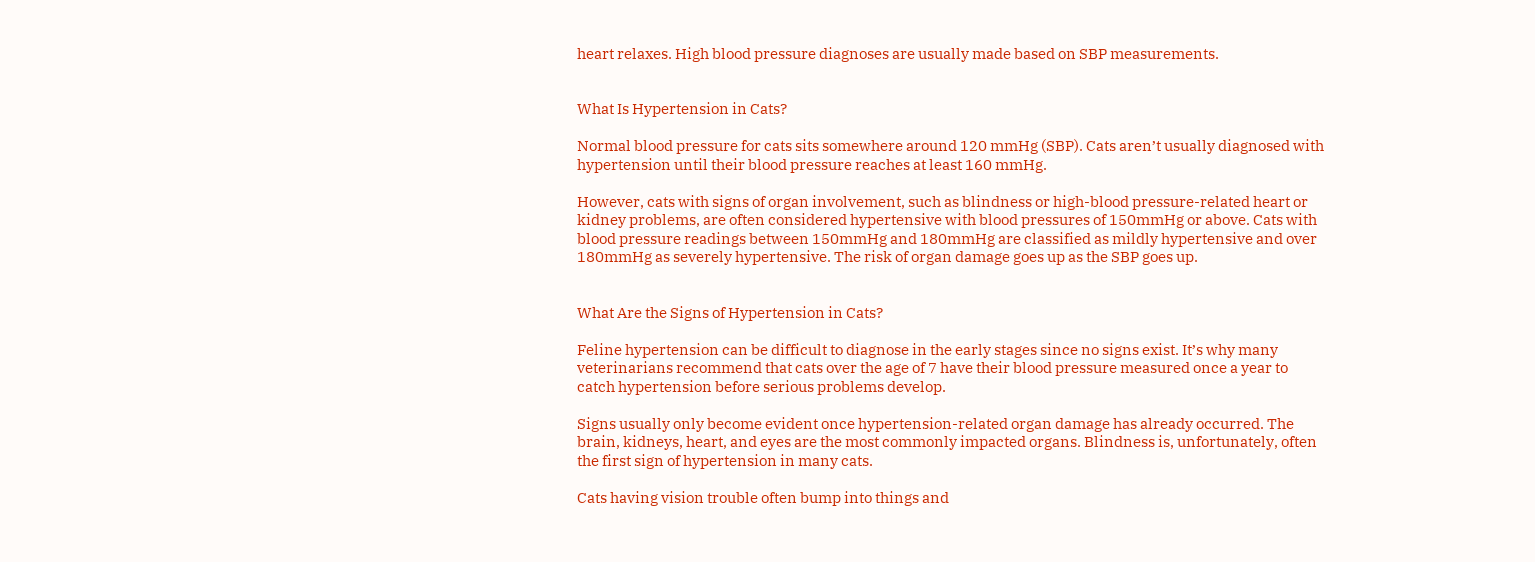heart relaxes. High blood pressure diagnoses are usually made based on SBP measurements.


What Is Hypertension in Cats?

Normal blood pressure for cats sits somewhere around 120 mmHg (SBP). Cats aren’t usually diagnosed with hypertension until their blood pressure reaches at least 160 mmHg.

However, cats with signs of organ involvement, such as blindness or high-blood pressure-related heart or kidney problems, are often considered hypertensive with blood pressures of 150mmHg or above. Cats with blood pressure readings between 150mmHg and 180mmHg are classified as mildly hypertensive and over 180mmHg as severely hypertensive. The risk of organ damage goes up as the SBP goes up.


What Are the Signs of Hypertension in Cats?

Feline hypertension can be difficult to diagnose in the early stages since no signs exist. It’s why many veterinarians recommend that cats over the age of 7 have their blood pressure measured once a year to catch hypertension before serious problems develop.

Signs usually only become evident once hypertension-related organ damage has already occurred. The brain, kidneys, heart, and eyes are the most commonly impacted organs. Blindness is, unfortunately, often the first sign of hypertension in many cats.

Cats having vision trouble often bump into things and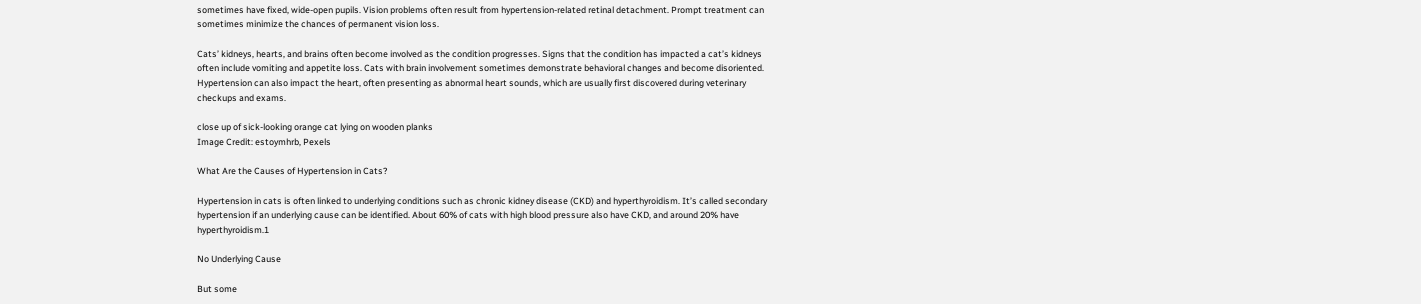sometimes have fixed, wide-open pupils. Vision problems often result from hypertension-related retinal detachment. Prompt treatment can sometimes minimize the chances of permanent vision loss.

Cats’ kidneys, hearts, and brains often become involved as the condition progresses. Signs that the condition has impacted a cat’s kidneys often include vomiting and appetite loss. Cats with brain involvement sometimes demonstrate behavioral changes and become disoriented. Hypertension can also impact the heart, often presenting as abnormal heart sounds, which are usually first discovered during veterinary checkups and exams.

close up of sick-looking orange cat lying on wooden planks
Image Credit: estoymhrb, Pexels

What Are the Causes of Hypertension in Cats?

Hypertension in cats is often linked to underlying conditions such as chronic kidney disease (CKD) and hyperthyroidism. It’s called secondary hypertension if an underlying cause can be identified. About 60% of cats with high blood pressure also have CKD, and around 20% have hyperthyroidism.1

No Underlying Cause

But some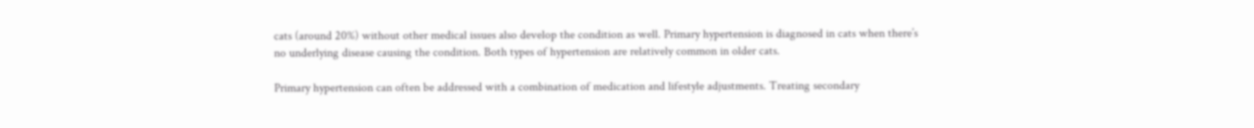cats (around 20%) without other medical issues also develop the condition as well. Primary hypertension is diagnosed in cats when there’s no underlying disease causing the condition. Both types of hypertension are relatively common in older cats.

Primary hypertension can often be addressed with a combination of medication and lifestyle adjustments. Treating secondary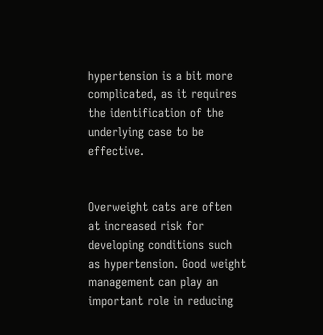hypertension is a bit more complicated, as it requires the identification of the underlying case to be effective.


Overweight cats are often at increased risk for developing conditions such as hypertension. Good weight management can play an important role in reducing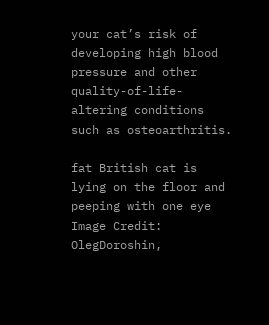your cat’s risk of developing high blood pressure and other quality-of-life-altering conditions such as osteoarthritis.

fat British cat is lying on the floor and peeping with one eye
Image Credit: OlegDoroshin,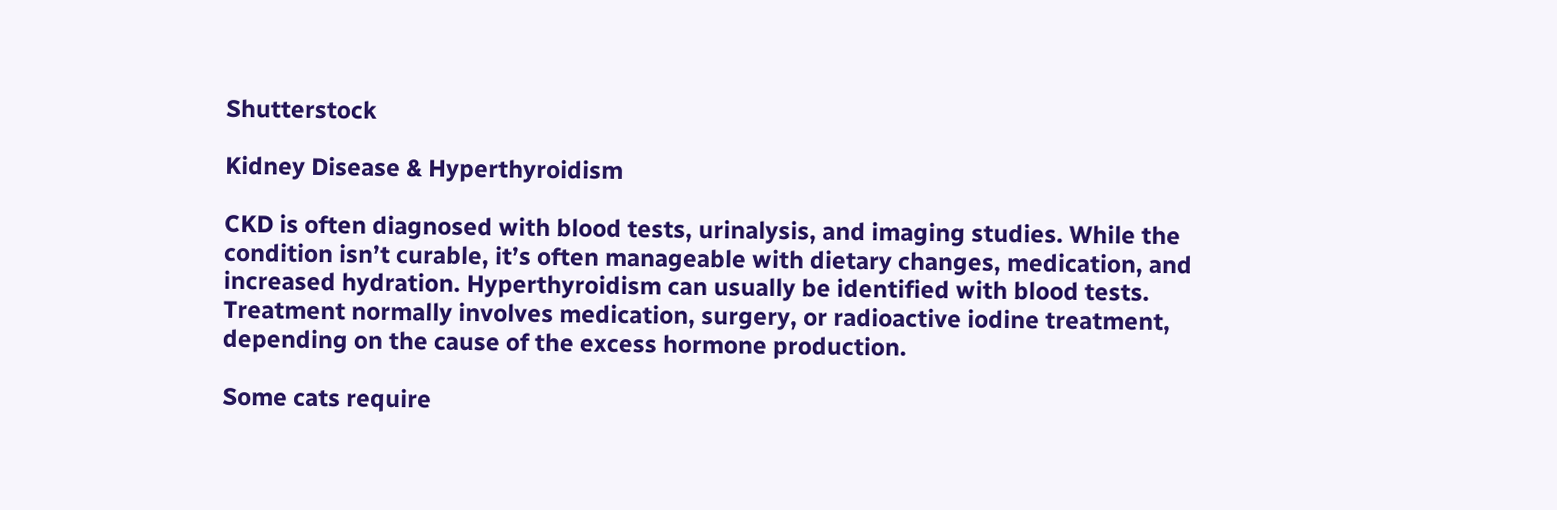Shutterstock

Kidney Disease & Hyperthyroidism

CKD is often diagnosed with blood tests, urinalysis, and imaging studies. While the condition isn’t curable, it’s often manageable with dietary changes, medication, and increased hydration. Hyperthyroidism can usually be identified with blood tests. Treatment normally involves medication, surgery, or radioactive iodine treatment, depending on the cause of the excess hormone production.

Some cats require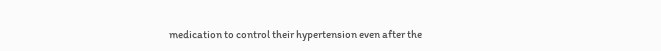medication to control their hypertension even after the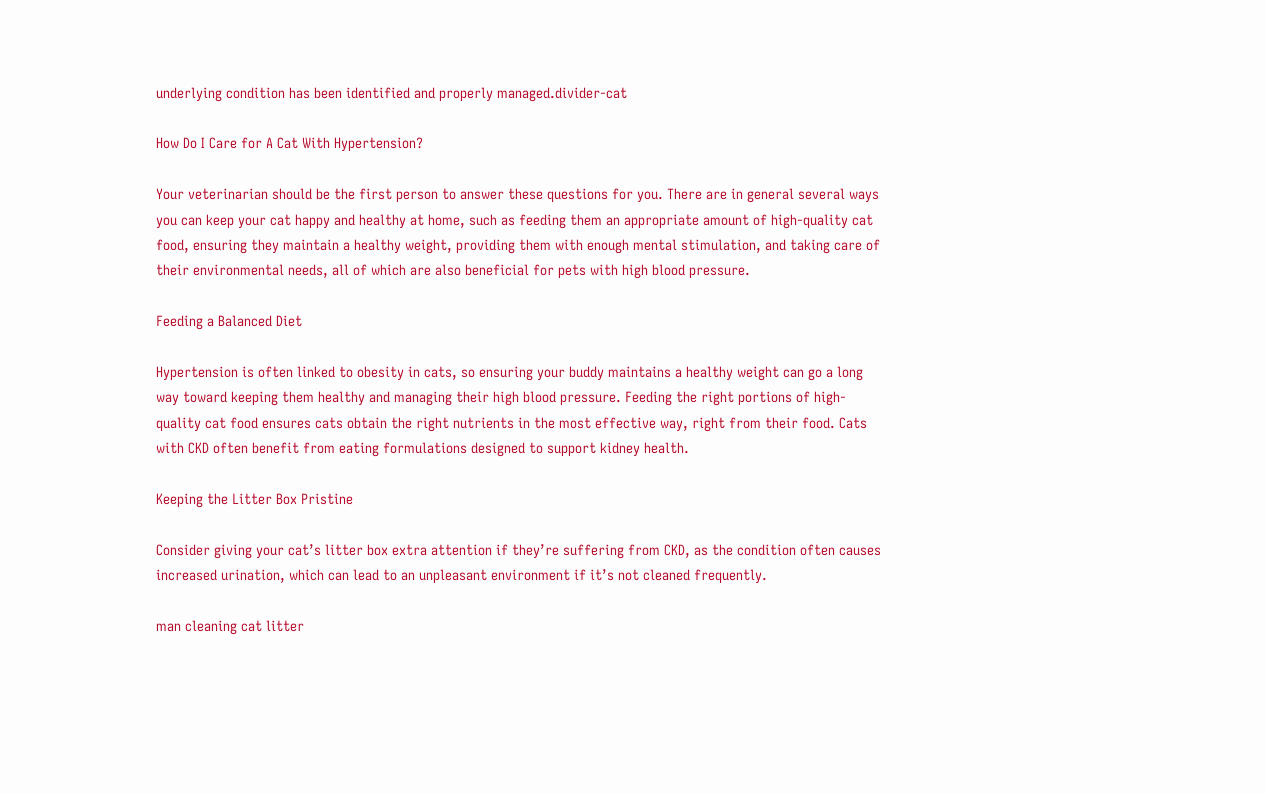underlying condition has been identified and properly managed.divider-cat

How Do I Care for A Cat With Hypertension?

Your veterinarian should be the first person to answer these questions for you. There are in general several ways you can keep your cat happy and healthy at home, such as feeding them an appropriate amount of high-quality cat food, ensuring they maintain a healthy weight, providing them with enough mental stimulation, and taking care of their environmental needs, all of which are also beneficial for pets with high blood pressure.

Feeding a Balanced Diet

Hypertension is often linked to obesity in cats, so ensuring your buddy maintains a healthy weight can go a long way toward keeping them healthy and managing their high blood pressure. Feeding the right portions of high-quality cat food ensures cats obtain the right nutrients in the most effective way, right from their food. Cats with CKD often benefit from eating formulations designed to support kidney health.

Keeping the Litter Box Pristine

Consider giving your cat’s litter box extra attention if they’re suffering from CKD, as the condition often causes increased urination, which can lead to an unpleasant environment if it’s not cleaned frequently.

man cleaning cat litter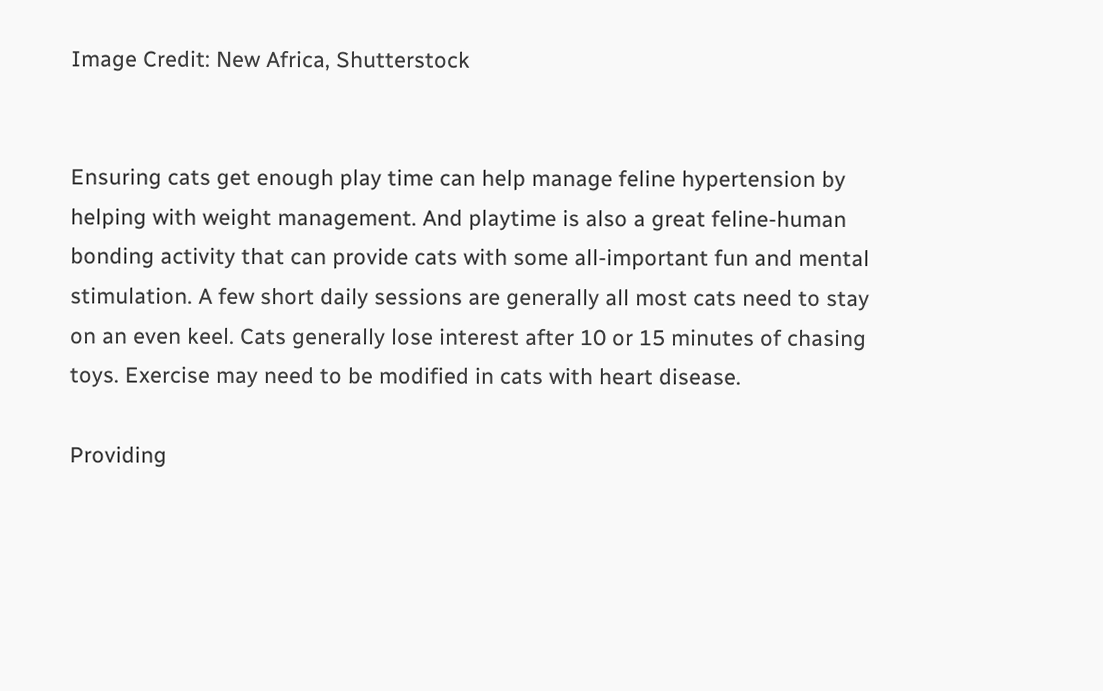Image Credit: New Africa, Shutterstock


Ensuring cats get enough play time can help manage feline hypertension by helping with weight management. And playtime is also a great feline-human bonding activity that can provide cats with some all-important fun and mental stimulation. A few short daily sessions are generally all most cats need to stay on an even keel. Cats generally lose interest after 10 or 15 minutes of chasing toys. Exercise may need to be modified in cats with heart disease.

Providing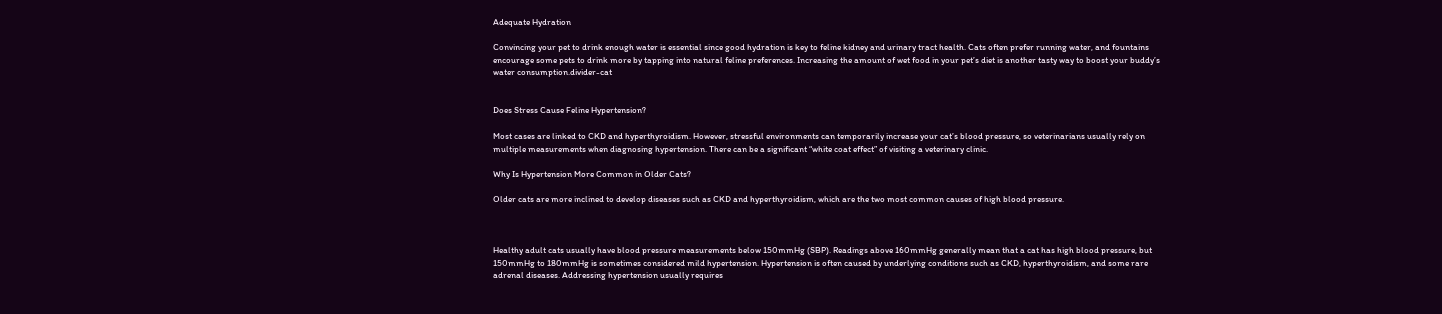Adequate Hydration

Convincing your pet to drink enough water is essential since good hydration is key to feline kidney and urinary tract health. Cats often prefer running water, and fountains encourage some pets to drink more by tapping into natural feline preferences. Increasing the amount of wet food in your pet’s diet is another tasty way to boost your buddy’s water consumption.divider-cat


Does Stress Cause Feline Hypertension?

Most cases are linked to CKD and hyperthyroidism. However, stressful environments can temporarily increase your cat’s blood pressure, so veterinarians usually rely on multiple measurements when diagnosing hypertension. There can be a significant “white coat effect” of visiting a veterinary clinic.

Why Is Hypertension More Common in Older Cats?

Older cats are more inclined to develop diseases such as CKD and hyperthyroidism, which are the two most common causes of high blood pressure.



Healthy adult cats usually have blood pressure measurements below 150mmHg (SBP). Readings above 160mmHg generally mean that a cat has high blood pressure, but 150mmHg to 180mmHg is sometimes considered mild hypertension. Hypertension is often caused by underlying conditions such as CKD, hyperthyroidism, and some rare adrenal diseases. Addressing hypertension usually requires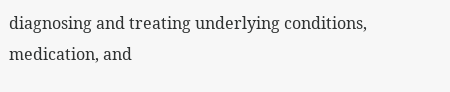diagnosing and treating underlying conditions, medication, and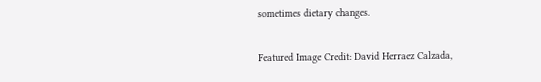sometimes dietary changes.

Featured Image Credit: David Herraez Calzada,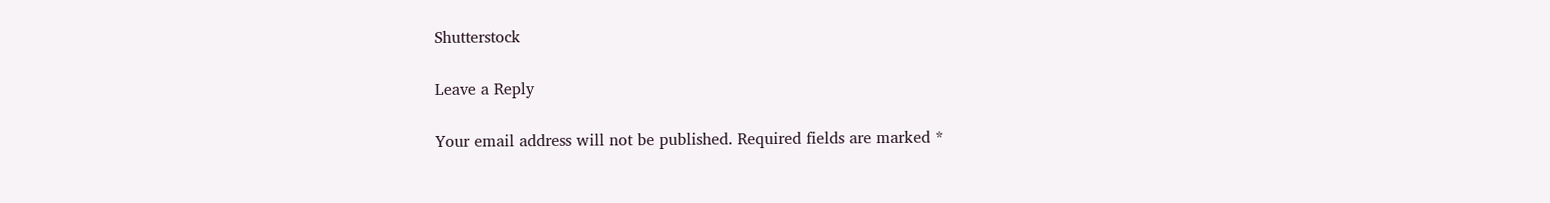Shutterstock

Leave a Reply

Your email address will not be published. Required fields are marked *